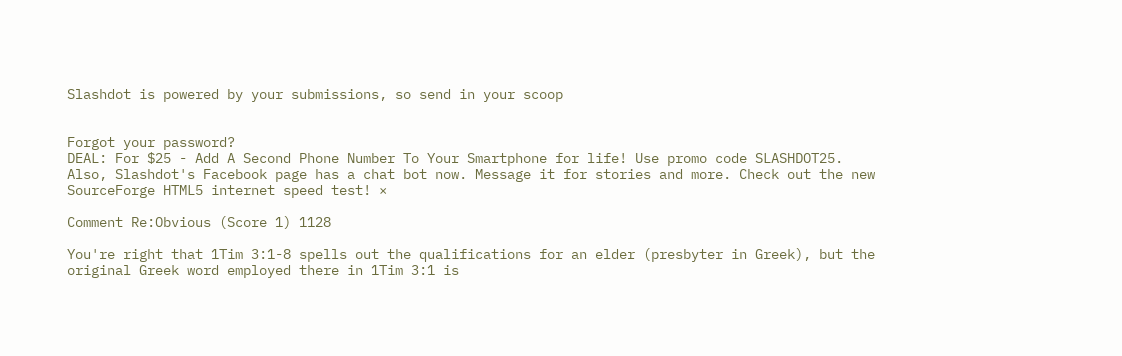Slashdot is powered by your submissions, so send in your scoop


Forgot your password?
DEAL: For $25 - Add A Second Phone Number To Your Smartphone for life! Use promo code SLASHDOT25. Also, Slashdot's Facebook page has a chat bot now. Message it for stories and more. Check out the new SourceForge HTML5 internet speed test! ×

Comment Re:Obvious (Score 1) 1128

You're right that 1Tim 3:1-8 spells out the qualifications for an elder (presbyter in Greek), but the original Greek word employed there in 1Tim 3:1 is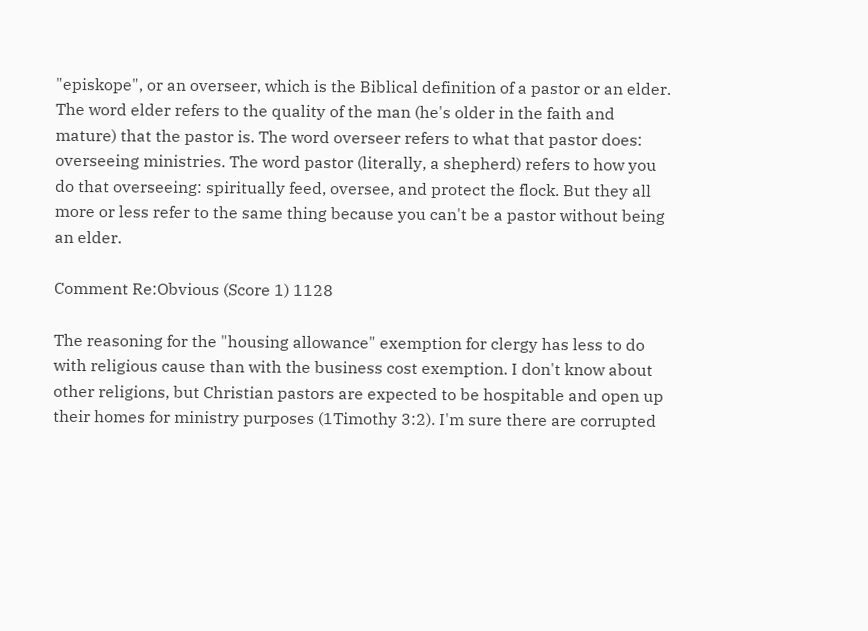"episkope", or an overseer, which is the Biblical definition of a pastor or an elder. The word elder refers to the quality of the man (he's older in the faith and mature) that the pastor is. The word overseer refers to what that pastor does: overseeing ministries. The word pastor (literally, a shepherd) refers to how you do that overseeing: spiritually feed, oversee, and protect the flock. But they all more or less refer to the same thing because you can't be a pastor without being an elder.

Comment Re:Obvious (Score 1) 1128

The reasoning for the "housing allowance" exemption for clergy has less to do with religious cause than with the business cost exemption. I don't know about other religions, but Christian pastors are expected to be hospitable and open up their homes for ministry purposes (1Timothy 3:2). I'm sure there are corrupted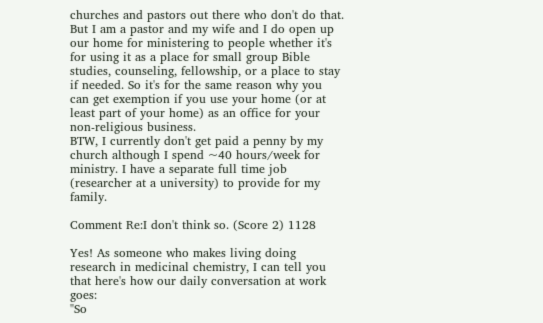churches and pastors out there who don't do that. But I am a pastor and my wife and I do open up our home for ministering to people whether it's for using it as a place for small group Bible studies, counseling, fellowship, or a place to stay if needed. So it's for the same reason why you can get exemption if you use your home (or at least part of your home) as an office for your non-religious business.
BTW, I currently don't get paid a penny by my church although I spend ~40 hours/week for ministry. I have a separate full time job (researcher at a university) to provide for my family.

Comment Re:I don't think so. (Score 2) 1128

Yes! As someone who makes living doing research in medicinal chemistry, I can tell you that here's how our daily conversation at work goes:
"So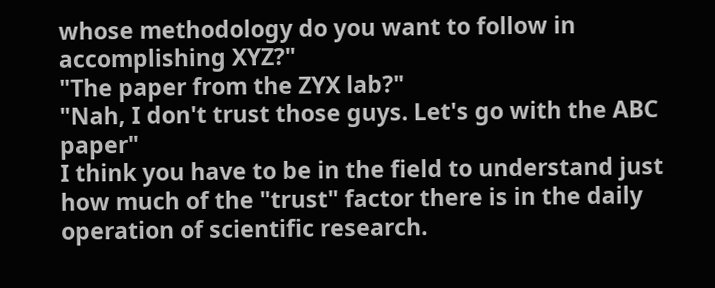whose methodology do you want to follow in accomplishing XYZ?"
"The paper from the ZYX lab?"
"Nah, I don't trust those guys. Let's go with the ABC paper"
I think you have to be in the field to understand just how much of the "trust" factor there is in the daily operation of scientific research.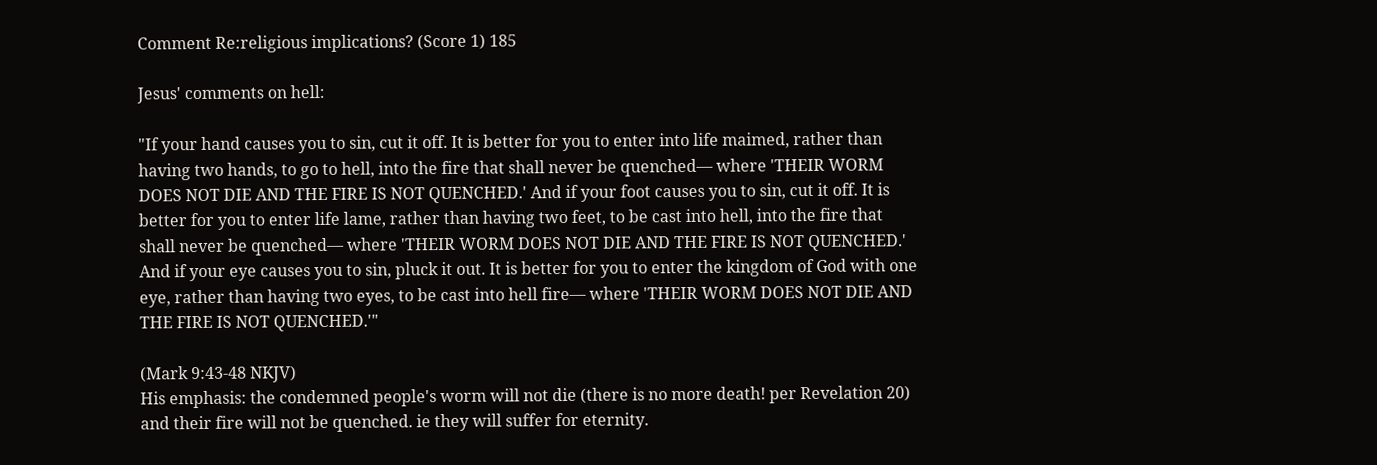Comment Re:religious implications? (Score 1) 185

Jesus' comments on hell:

"If your hand causes you to sin, cut it off. It is better for you to enter into life maimed, rather than having two hands, to go to hell, into the fire that shall never be quenched— where 'THEIR WORM DOES NOT DIE AND THE FIRE IS NOT QUENCHED.' And if your foot causes you to sin, cut it off. It is better for you to enter life lame, rather than having two feet, to be cast into hell, into the fire that shall never be quenched— where 'THEIR WORM DOES NOT DIE AND THE FIRE IS NOT QUENCHED.' And if your eye causes you to sin, pluck it out. It is better for you to enter the kingdom of God with one eye, rather than having two eyes, to be cast into hell fire— where 'THEIR WORM DOES NOT DIE AND THE FIRE IS NOT QUENCHED.'"

(Mark 9:43-48 NKJV)
His emphasis: the condemned people's worm will not die (there is no more death! per Revelation 20) and their fire will not be quenched. ie they will suffer for eternity.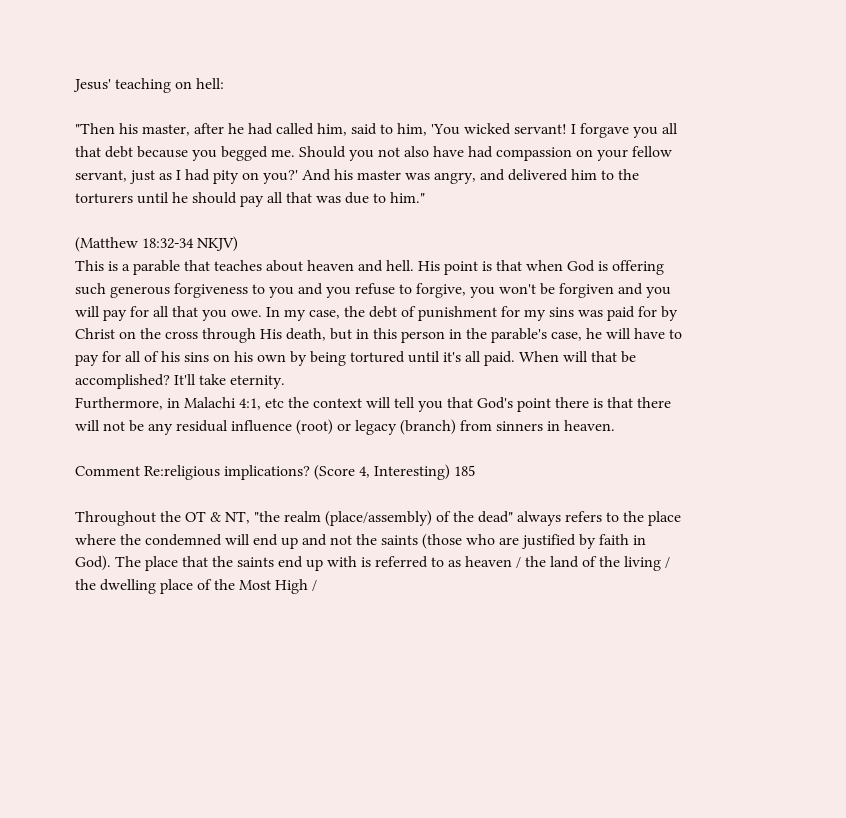Jesus' teaching on hell:

"Then his master, after he had called him, said to him, 'You wicked servant! I forgave you all that debt because you begged me. Should you not also have had compassion on your fellow servant, just as I had pity on you?' And his master was angry, and delivered him to the torturers until he should pay all that was due to him."

(Matthew 18:32-34 NKJV)
This is a parable that teaches about heaven and hell. His point is that when God is offering such generous forgiveness to you and you refuse to forgive, you won't be forgiven and you will pay for all that you owe. In my case, the debt of punishment for my sins was paid for by Christ on the cross through His death, but in this person in the parable's case, he will have to pay for all of his sins on his own by being tortured until it's all paid. When will that be accomplished? It'll take eternity.
Furthermore, in Malachi 4:1, etc the context will tell you that God's point there is that there will not be any residual influence (root) or legacy (branch) from sinners in heaven.

Comment Re:religious implications? (Score 4, Interesting) 185

Throughout the OT & NT, "the realm (place/assembly) of the dead" always refers to the place where the condemned will end up and not the saints (those who are justified by faith in God). The place that the saints end up with is referred to as heaven / the land of the living / the dwelling place of the Most High /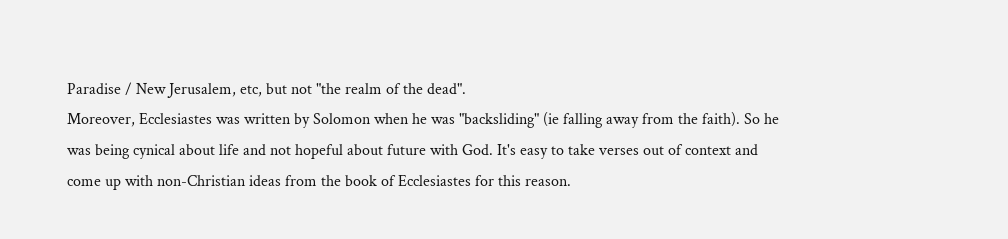Paradise / New Jerusalem, etc, but not "the realm of the dead".
Moreover, Ecclesiastes was written by Solomon when he was "backsliding" (ie falling away from the faith). So he was being cynical about life and not hopeful about future with God. It's easy to take verses out of context and come up with non-Christian ideas from the book of Ecclesiastes for this reason.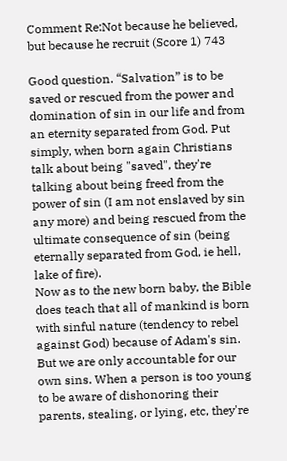Comment Re:Not because he believed, but because he recruit (Score 1) 743

Good question. “Salvation” is to be saved or rescued from the power and domination of sin in our life and from an eternity separated from God. Put simply, when born again Christians talk about being "saved", they're talking about being freed from the power of sin (I am not enslaved by sin any more) and being rescued from the ultimate consequence of sin (being eternally separated from God, ie hell, lake of fire).
Now as to the new born baby, the Bible does teach that all of mankind is born with sinful nature (tendency to rebel against God) because of Adam's sin. But we are only accountable for our own sins. When a person is too young to be aware of dishonoring their parents, stealing, or lying, etc, they're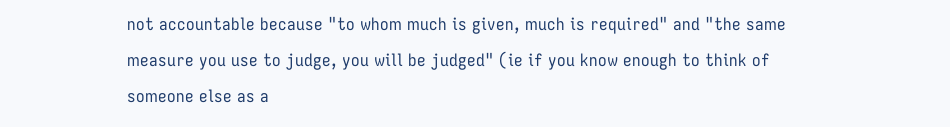not accountable because "to whom much is given, much is required" and "the same measure you use to judge, you will be judged" (ie if you know enough to think of someone else as a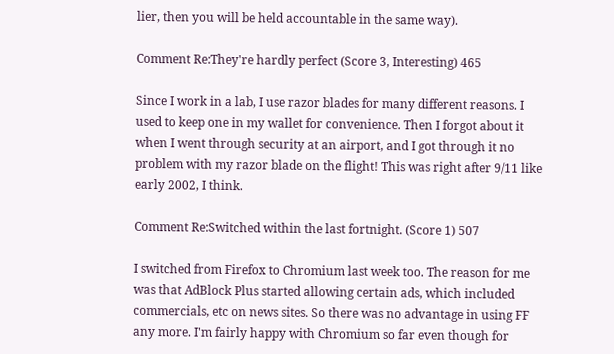lier, then you will be held accountable in the same way).

Comment Re:They're hardly perfect (Score 3, Interesting) 465

Since I work in a lab, I use razor blades for many different reasons. I used to keep one in my wallet for convenience. Then I forgot about it when I went through security at an airport, and I got through it no problem with my razor blade on the flight! This was right after 9/11 like early 2002, I think.

Comment Re:Switched within the last fortnight. (Score 1) 507

I switched from Firefox to Chromium last week too. The reason for me was that AdBlock Plus started allowing certain ads, which included commercials, etc on news sites. So there was no advantage in using FF any more. I'm fairly happy with Chromium so far even though for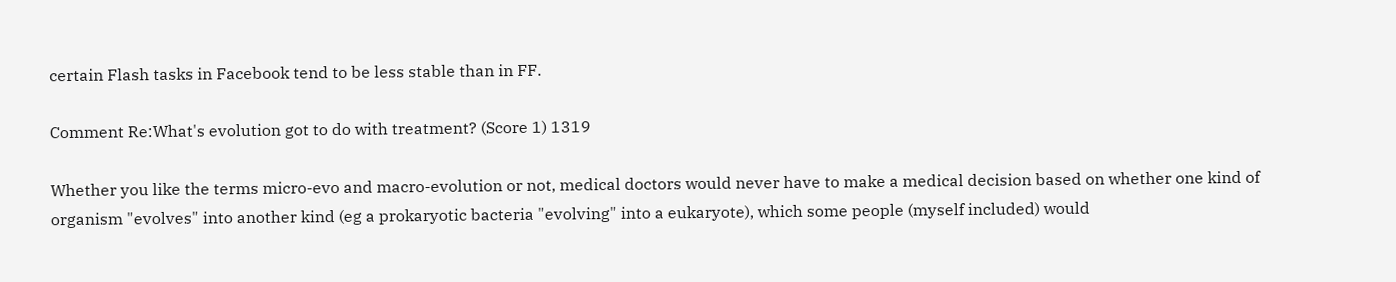certain Flash tasks in Facebook tend to be less stable than in FF.

Comment Re:What's evolution got to do with treatment? (Score 1) 1319

Whether you like the terms micro-evo and macro-evolution or not, medical doctors would never have to make a medical decision based on whether one kind of organism "evolves" into another kind (eg a prokaryotic bacteria "evolving" into a eukaryote), which some people (myself included) would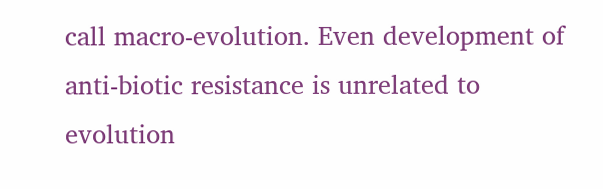call macro-evolution. Even development of anti-biotic resistance is unrelated to evolution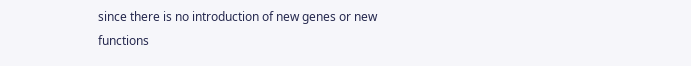since there is no introduction of new genes or new functions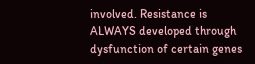involved. Resistance is ALWAYS developed through dysfunction of certain genes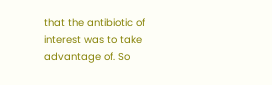that the antibiotic of interest was to take advantage of. So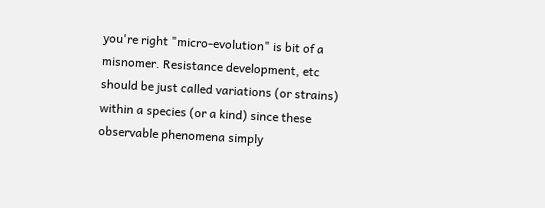you're right "micro-evolution" is bit of a misnomer. Resistance development, etc should be just called variations (or strains) within a species (or a kind) since these observable phenomena simply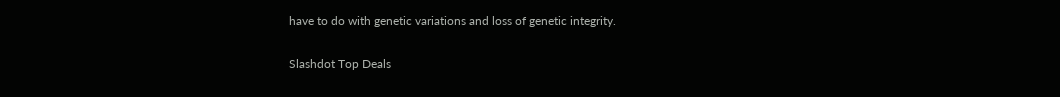have to do with genetic variations and loss of genetic integrity.

Slashdot Top Deals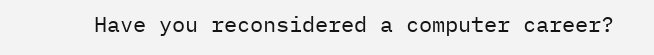Have you reconsidered a computer career?